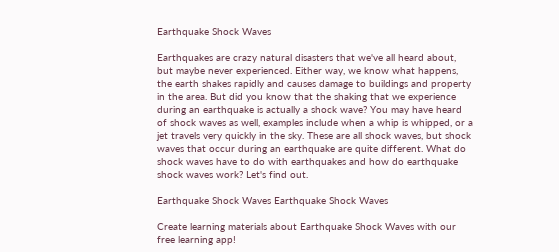Earthquake Shock Waves

Earthquakes are crazy natural disasters that we've all heard about, but maybe never experienced. Either way, we know what happens, the earth shakes rapidly and causes damage to buildings and property in the area. But did you know that the shaking that we experience during an earthquake is actually a shock wave? You may have heard of shock waves as well, examples include when a whip is whipped, or a jet travels very quickly in the sky. These are all shock waves, but shock waves that occur during an earthquake are quite different. What do shock waves have to do with earthquakes and how do earthquake shock waves work? Let's find out.

Earthquake Shock Waves Earthquake Shock Waves

Create learning materials about Earthquake Shock Waves with our free learning app!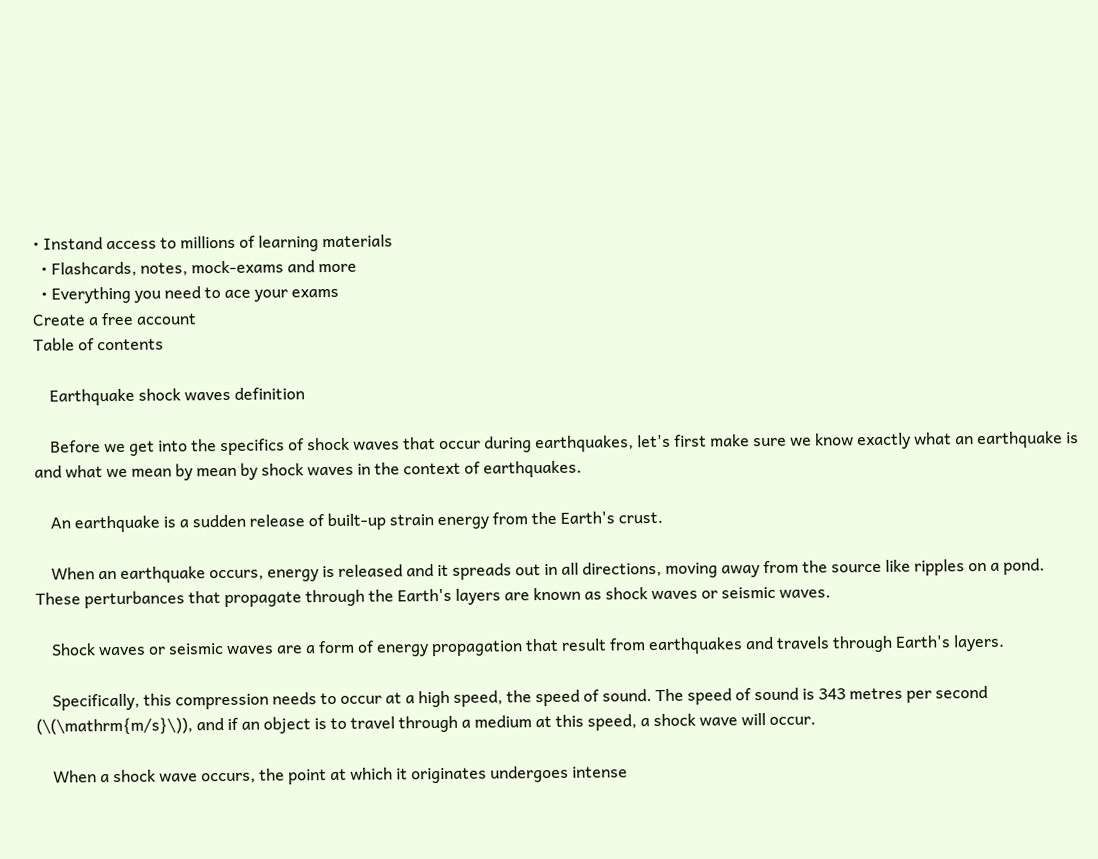• Instand access to millions of learning materials
  • Flashcards, notes, mock-exams and more
  • Everything you need to ace your exams
Create a free account
Table of contents

    Earthquake shock waves definition

    Before we get into the specifics of shock waves that occur during earthquakes, let's first make sure we know exactly what an earthquake is and what we mean by mean by shock waves in the context of earthquakes.

    An earthquake is a sudden release of built-up strain energy from the Earth's crust.

    When an earthquake occurs, energy is released and it spreads out in all directions, moving away from the source like ripples on a pond. These perturbances that propagate through the Earth's layers are known as shock waves or seismic waves.

    Shock waves or seismic waves are a form of energy propagation that result from earthquakes and travels through Earth's layers.

    Specifically, this compression needs to occur at a high speed, the speed of sound. The speed of sound is 343 metres per second (\(\mathrm{m/s}\)), and if an object is to travel through a medium at this speed, a shock wave will occur.

    When a shock wave occurs, the point at which it originates undergoes intense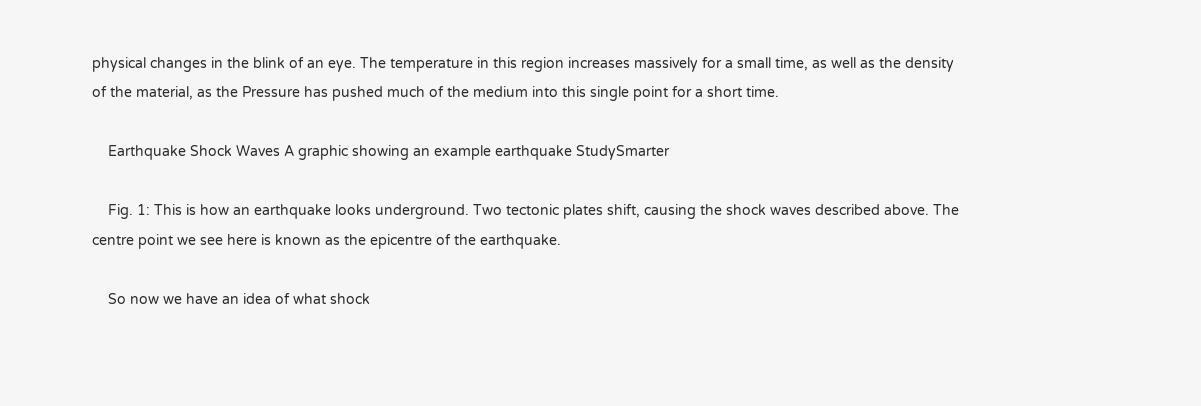physical changes in the blink of an eye. The temperature in this region increases massively for a small time, as well as the density of the material, as the Pressure has pushed much of the medium into this single point for a short time.

    Earthquake Shock Waves A graphic showing an example earthquake StudySmarter

    Fig. 1: This is how an earthquake looks underground. Two tectonic plates shift, causing the shock waves described above. The centre point we see here is known as the epicentre of the earthquake.

    So now we have an idea of what shock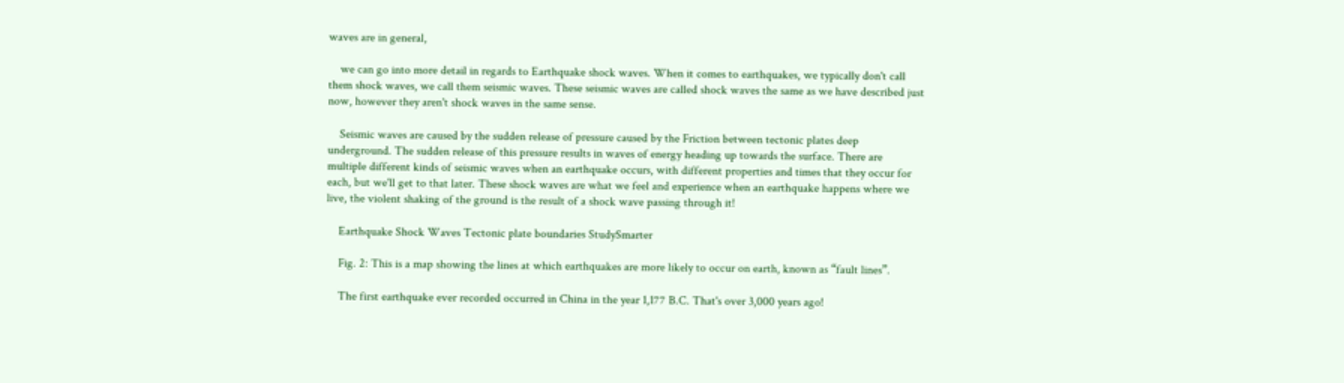waves are in general,

    we can go into more detail in regards to Earthquake shock waves. When it comes to earthquakes, we typically don't call them shock waves, we call them seismic waves. These seismic waves are called shock waves the same as we have described just now, however they aren't shock waves in the same sense.

    Seismic waves are caused by the sudden release of pressure caused by the Friction between tectonic plates deep underground. The sudden release of this pressure results in waves of energy heading up towards the surface. There are multiple different kinds of seismic waves when an earthquake occurs, with different properties and times that they occur for each, but we'll get to that later. These shock waves are what we feel and experience when an earthquake happens where we live, the violent shaking of the ground is the result of a shock wave passing through it!

    Earthquake Shock Waves Tectonic plate boundaries StudySmarter

    Fig. 2: This is a map showing the lines at which earthquakes are more likely to occur on earth, known as “fault lines”.

    The first earthquake ever recorded occurred in China in the year 1,177 B.C. That's over 3,000 years ago!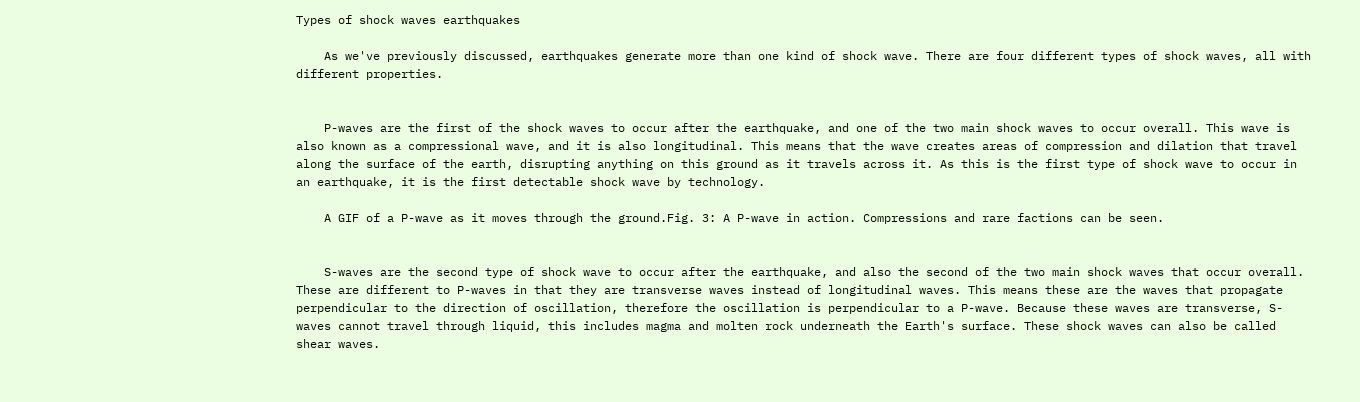Types of shock waves earthquakes

    As we've previously discussed, earthquakes generate more than one kind of shock wave. There are four different types of shock waves, all with different properties.


    P-waves are the first of the shock waves to occur after the earthquake, and one of the two main shock waves to occur overall. This wave is also known as a compressional wave, and it is also longitudinal. This means that the wave creates areas of compression and dilation that travel along the surface of the earth, disrupting anything on this ground as it travels across it. As this is the first type of shock wave to occur in an earthquake, it is the first detectable shock wave by technology.

    A GIF of a P-wave as it moves through the ground.Fig. 3: A P-wave in action. Compressions and rare factions can be seen.


    S-waves are the second type of shock wave to occur after the earthquake, and also the second of the two main shock waves that occur overall. These are different to P-waves in that they are transverse waves instead of longitudinal waves. This means these are the waves that propagate perpendicular to the direction of oscillation, therefore the oscillation is perpendicular to a P-wave. Because these waves are transverse, S-waves cannot travel through liquid, this includes magma and molten rock underneath the Earth's surface. These shock waves can also be called shear waves.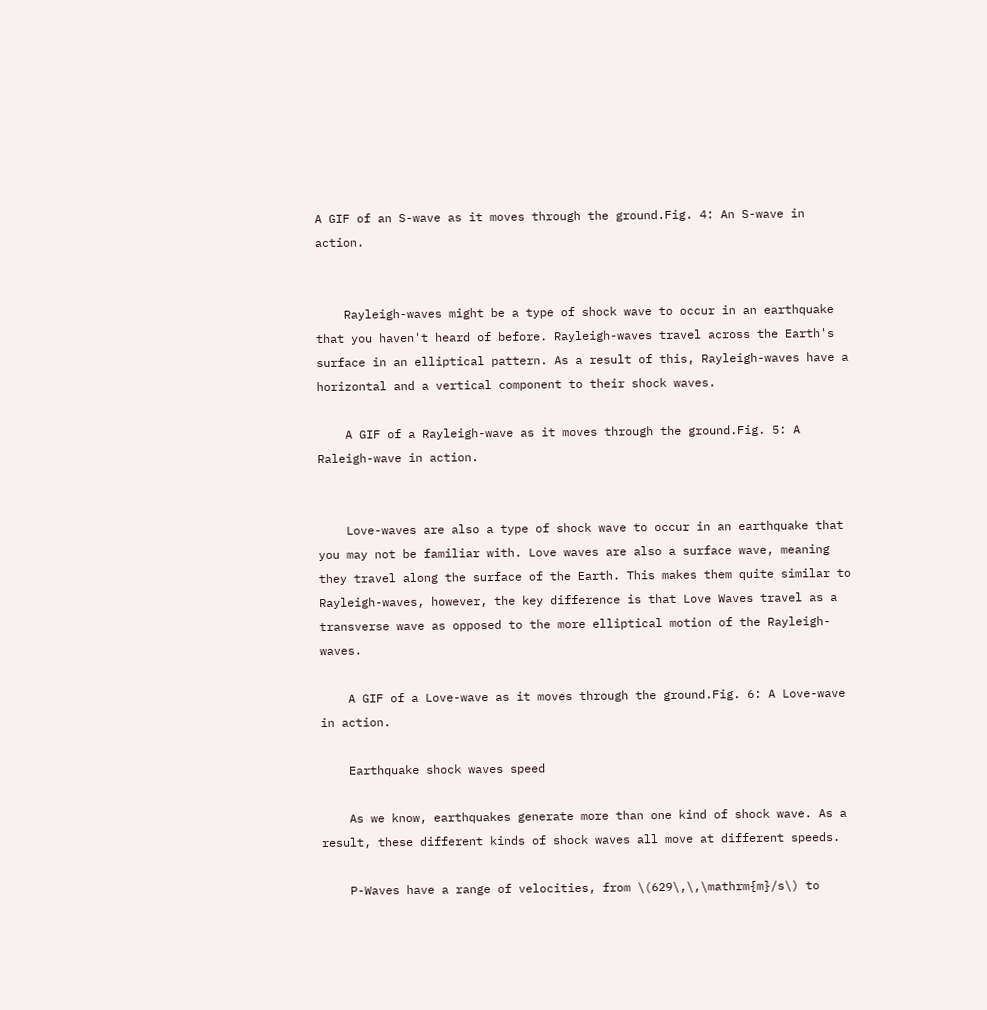A GIF of an S-wave as it moves through the ground.Fig. 4: An S-wave in action.


    Rayleigh-waves might be a type of shock wave to occur in an earthquake that you haven't heard of before. Rayleigh-waves travel across the Earth's surface in an elliptical pattern. As a result of this, Rayleigh-waves have a horizontal and a vertical component to their shock waves.

    A GIF of a Rayleigh-wave as it moves through the ground.Fig. 5: A Raleigh-wave in action.


    Love-waves are also a type of shock wave to occur in an earthquake that you may not be familiar with. Love waves are also a surface wave, meaning they travel along the surface of the Earth. This makes them quite similar to Rayleigh-waves, however, the key difference is that Love Waves travel as a transverse wave as opposed to the more elliptical motion of the Rayleigh-waves.

    A GIF of a Love-wave as it moves through the ground.Fig. 6: A Love-wave in action.

    Earthquake shock waves speed

    As we know, earthquakes generate more than one kind of shock wave. As a result, these different kinds of shock waves all move at different speeds.

    P-Waves have a range of velocities, from \(629\,\,\mathrm{m}/s\) to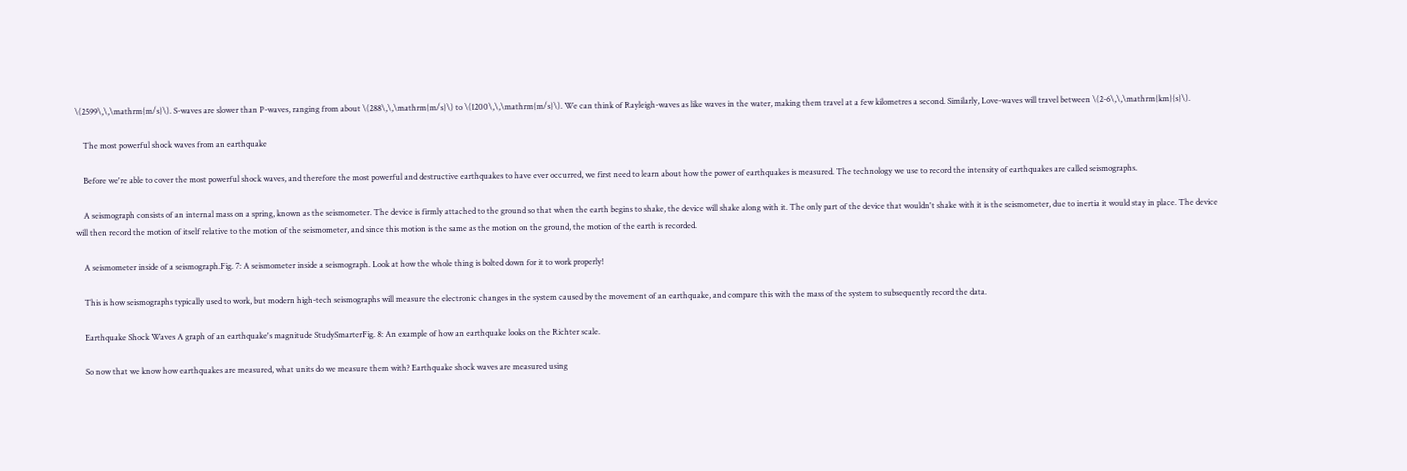\(2599\,\,\mathrm{m/s}\). S-waves are slower than P-waves, ranging from about \(288\,\,\mathrm{m/s}\) to \(1200\,\,\mathrm{m/s}\). We can think of Rayleigh-waves as like waves in the water, making them travel at a few kilometres a second. Similarly, Love-waves will travel between \(2-6\,\,\mathrm{km}{s}\).

    The most powerful shock waves from an earthquake

    Before we're able to cover the most powerful shock waves, and therefore the most powerful and destructive earthquakes to have ever occurred, we first need to learn about how the power of earthquakes is measured. The technology we use to record the intensity of earthquakes are called seismographs.

    A seismograph consists of an internal mass on a spring, known as the seismometer. The device is firmly attached to the ground so that when the earth begins to shake, the device will shake along with it. The only part of the device that wouldn't shake with it is the seismometer, due to inertia it would stay in place. The device will then record the motion of itself relative to the motion of the seismometer, and since this motion is the same as the motion on the ground, the motion of the earth is recorded.

    A seismometer inside of a seismograph.Fig. 7: A seismometer inside a seismograph. Look at how the whole thing is bolted down for it to work properly!

    This is how seismographs typically used to work, but modern high-tech seismographs will measure the electronic changes in the system caused by the movement of an earthquake, and compare this with the mass of the system to subsequently record the data.

    Earthquake Shock Waves A graph of an earthquake's magnitude StudySmarterFig. 8: An example of how an earthquake looks on the Richter scale.

    So now that we know how earthquakes are measured, what units do we measure them with? Earthquake shock waves are measured using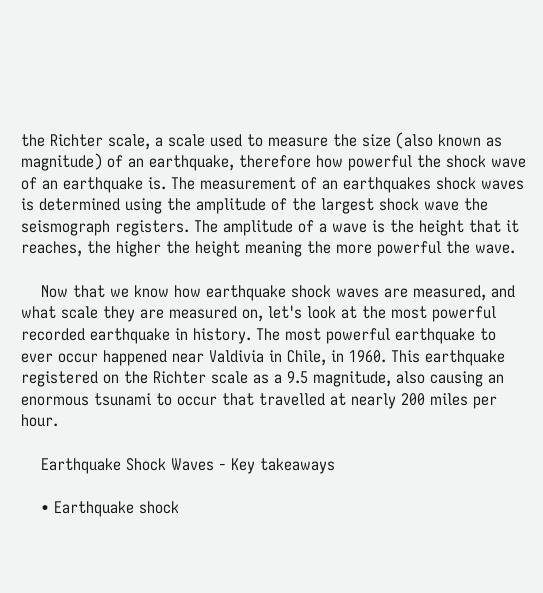the Richter scale, a scale used to measure the size (also known as magnitude) of an earthquake, therefore how powerful the shock wave of an earthquake is. The measurement of an earthquakes shock waves is determined using the amplitude of the largest shock wave the seismograph registers. The amplitude of a wave is the height that it reaches, the higher the height meaning the more powerful the wave.

    Now that we know how earthquake shock waves are measured, and what scale they are measured on, let's look at the most powerful recorded earthquake in history. The most powerful earthquake to ever occur happened near Valdivia in Chile, in 1960. This earthquake registered on the Richter scale as a 9.5 magnitude, also causing an enormous tsunami to occur that travelled at nearly 200 miles per hour.

    Earthquake Shock Waves - Key takeaways

    • Earthquake shock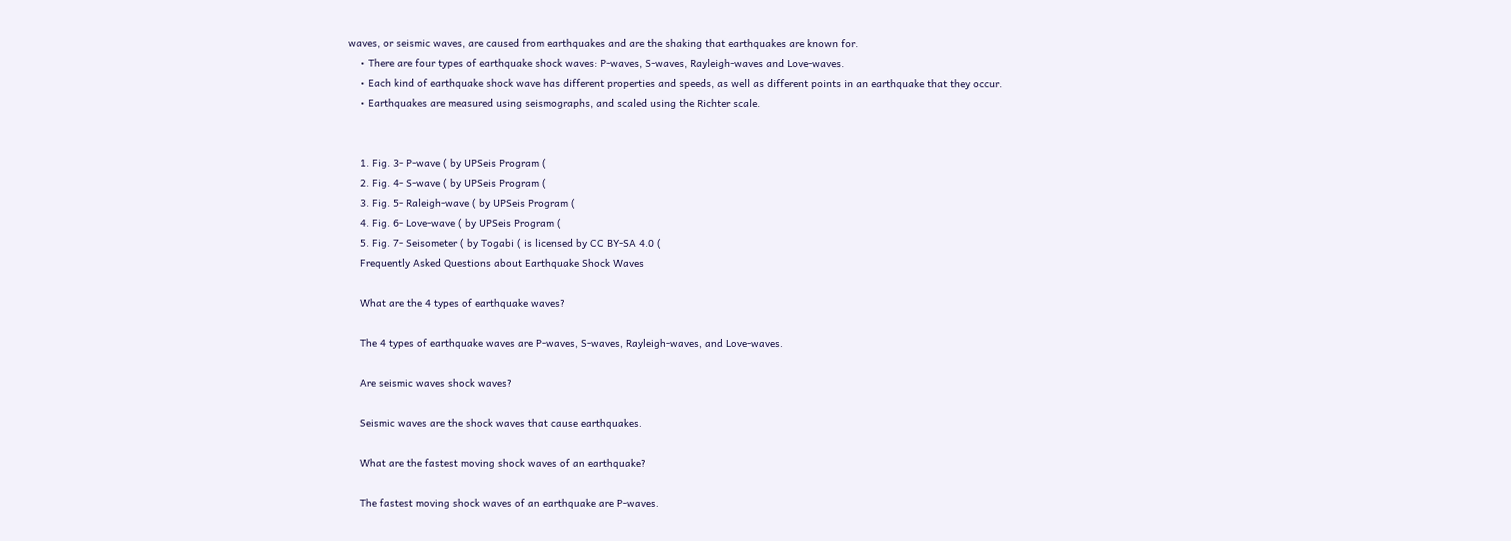waves, or seismic waves, are caused from earthquakes and are the shaking that earthquakes are known for.
    • There are four types of earthquake shock waves: P-waves, S-waves, Rayleigh-waves and Love-waves.
    • Each kind of earthquake shock wave has different properties and speeds, as well as different points in an earthquake that they occur.
    • Earthquakes are measured using seismographs, and scaled using the Richter scale.


    1. Fig. 3- P-wave ( by UPSeis Program (
    2. Fig. 4- S-wave ( by UPSeis Program (
    3. Fig. 5- Raleigh-wave ( by UPSeis Program (
    4. Fig. 6- Love-wave ( by UPSeis Program (
    5. Fig. 7- Seisometer ( by Togabi ( is licensed by CC BY-SA 4.0 (
    Frequently Asked Questions about Earthquake Shock Waves

    What are the 4 types of earthquake waves?

    The 4 types of earthquake waves are P-waves, S-waves, Rayleigh-waves, and Love-waves.

    Are seismic waves shock waves?

    Seismic waves are the shock waves that cause earthquakes.

    What are the fastest moving shock waves of an earthquake?

    The fastest moving shock waves of an earthquake are P-waves.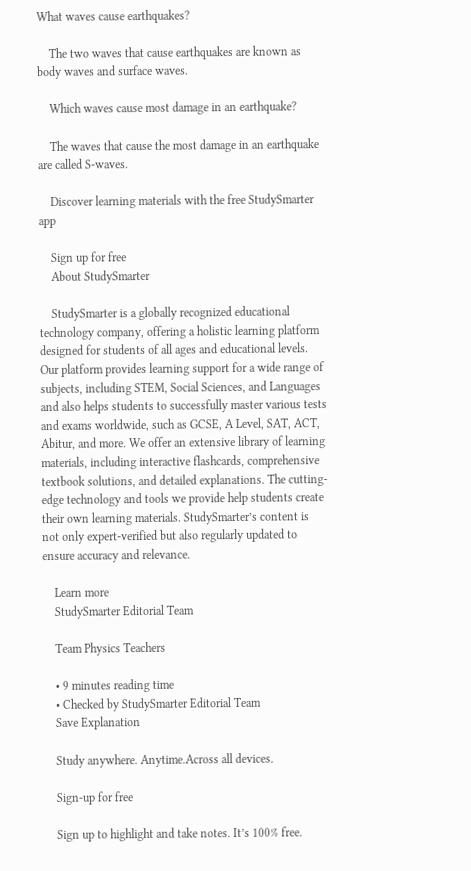What waves cause earthquakes?

    The two waves that cause earthquakes are known as body waves and surface waves.

    Which waves cause most damage in an earthquake?

    The waves that cause the most damage in an earthquake are called S-waves.

    Discover learning materials with the free StudySmarter app

    Sign up for free
    About StudySmarter

    StudySmarter is a globally recognized educational technology company, offering a holistic learning platform designed for students of all ages and educational levels. Our platform provides learning support for a wide range of subjects, including STEM, Social Sciences, and Languages and also helps students to successfully master various tests and exams worldwide, such as GCSE, A Level, SAT, ACT, Abitur, and more. We offer an extensive library of learning materials, including interactive flashcards, comprehensive textbook solutions, and detailed explanations. The cutting-edge technology and tools we provide help students create their own learning materials. StudySmarter’s content is not only expert-verified but also regularly updated to ensure accuracy and relevance.

    Learn more
    StudySmarter Editorial Team

    Team Physics Teachers

    • 9 minutes reading time
    • Checked by StudySmarter Editorial Team
    Save Explanation

    Study anywhere. Anytime.Across all devices.

    Sign-up for free

    Sign up to highlight and take notes. It’s 100% free.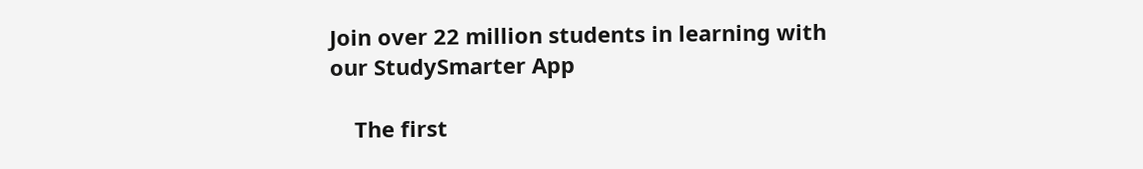Join over 22 million students in learning with our StudySmarter App

    The first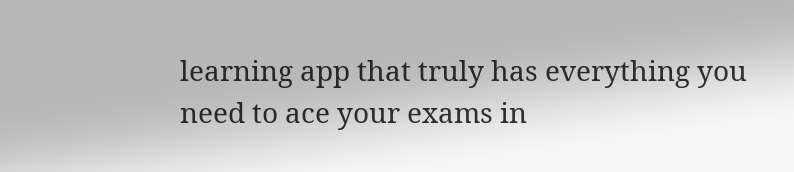learning app that truly has everything you need to ace your exams in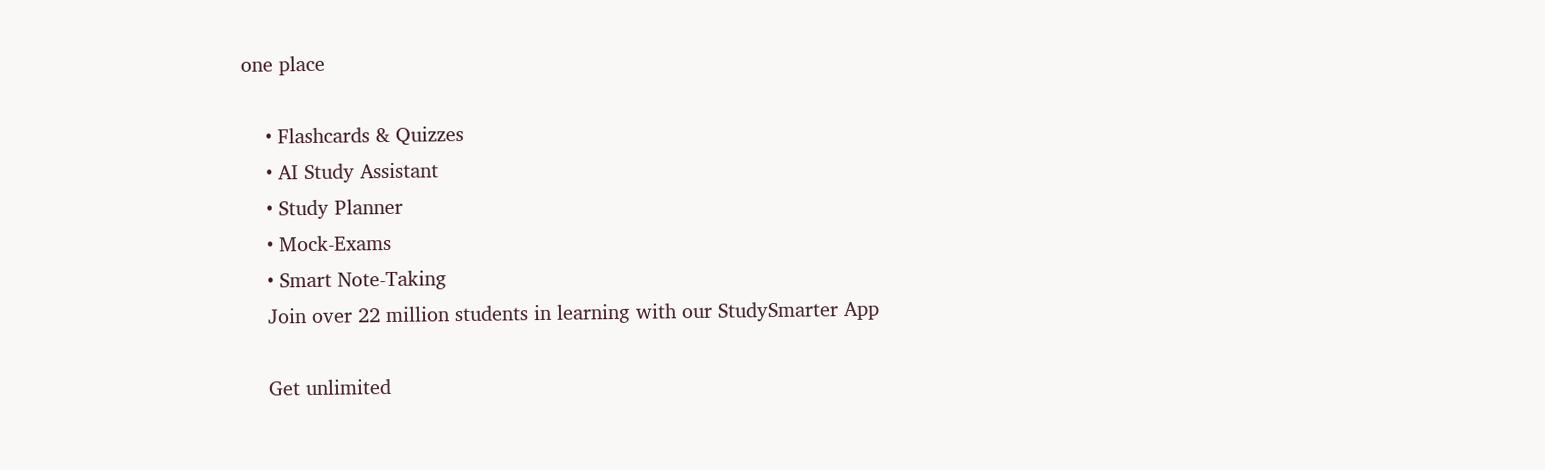one place

    • Flashcards & Quizzes
    • AI Study Assistant
    • Study Planner
    • Mock-Exams
    • Smart Note-Taking
    Join over 22 million students in learning with our StudySmarter App

    Get unlimited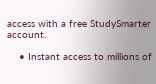access with a free StudySmarter account.

    • Instant access to millions of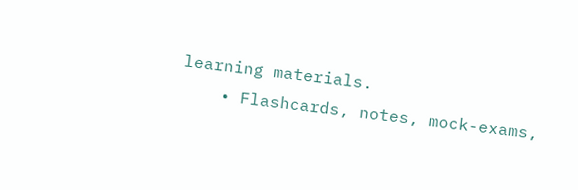learning materials.
    • Flashcards, notes, mock-exams,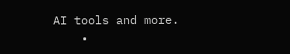AI tools and more.
    •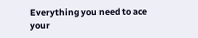Everything you need to ace your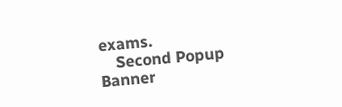exams.
    Second Popup Banner